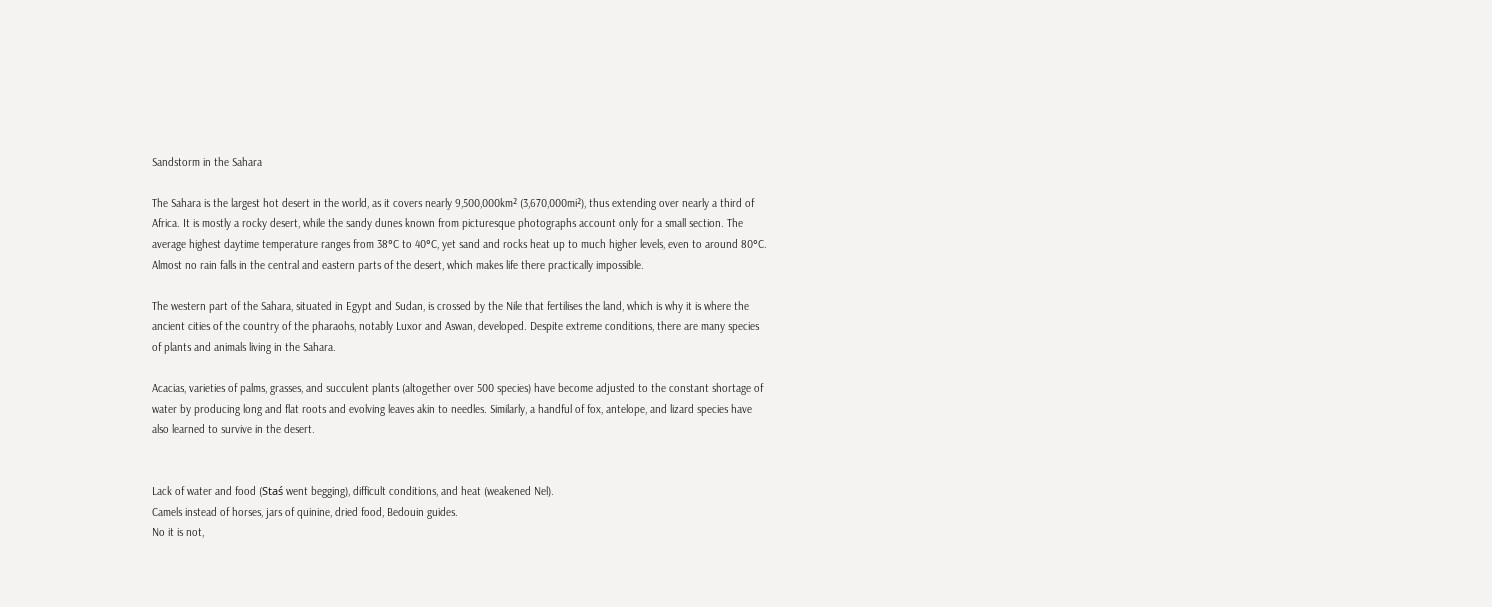Sandstorm in the Sahara

The Sahara is the largest hot desert in the world, as it covers nearly 9,500,000km² (3,670,000mi²), thus extending over nearly a third of Africa. It is mostly a rocky desert, while the sandy dunes known from picturesque photographs account only for a small section. The average highest daytime temperature ranges from 38°C to 40°C, yet sand and rocks heat up to much higher levels, even to around 80°C. Almost no rain falls in the central and eastern parts of the desert, which makes life there practically impossible.

The western part of the Sahara, situated in Egypt and Sudan, is crossed by the Nile that fertilises the land, which is why it is where the ancient cities of the country of the pharaohs, notably Luxor and Aswan, developed. Despite extreme conditions, there are many species of plants and animals living in the Sahara.

Acacias, varieties of palms, grasses, and succulent plants (altogether over 500 species) have become adjusted to the constant shortage of water by producing long and flat roots and evolving leaves akin to needles. Similarly, a handful of fox, antelope, and lizard species have also learned to survive in the desert.


Lack of water and food (Staś went begging), difficult conditions, and heat (weakened Nel).
Camels instead of horses, jars of quinine, dried food, Bedouin guides.
No it is not,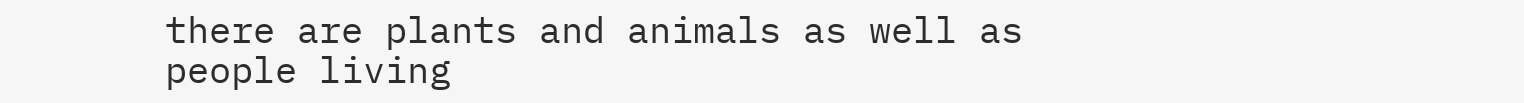there are plants and animals as well as people living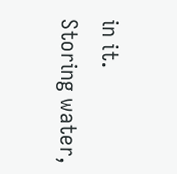in it.
Storing water,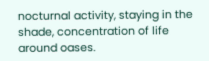nocturnal activity, staying in the shade, concentration of life around oases.